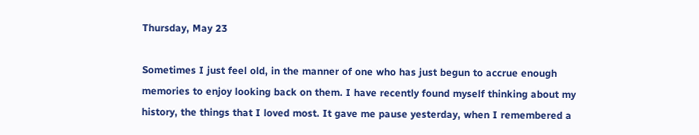Thursday, May 23

Sometimes I just feel old, in the manner of one who has just begun to accrue enough memories to enjoy looking back on them. I have recently found myself thinking about my history, the things that I loved most. It gave me pause yesterday, when I remembered a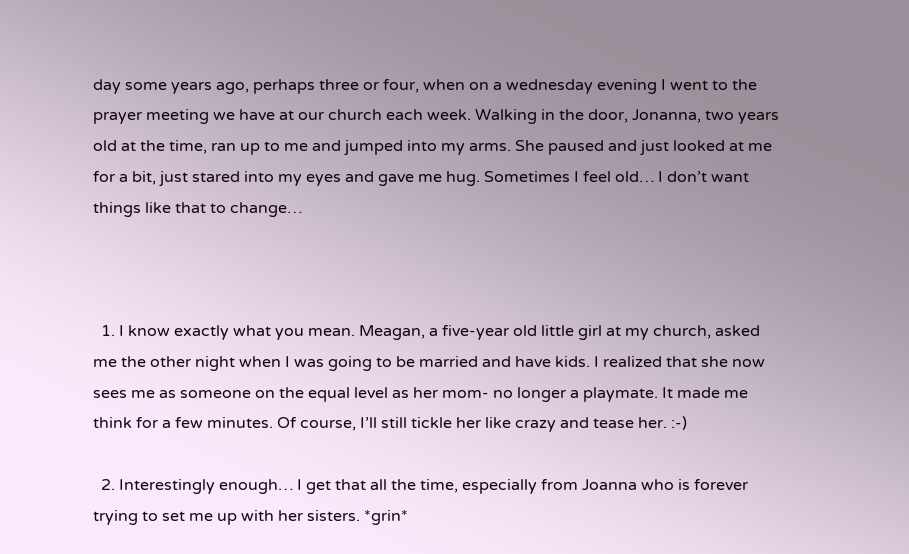day some years ago, perhaps three or four, when on a wednesday evening I went to the prayer meeting we have at our church each week. Walking in the door, Jonanna, two years old at the time, ran up to me and jumped into my arms. She paused and just looked at me for a bit, just stared into my eyes and gave me hug. Sometimes I feel old… I don’t want things like that to change…



  1. I know exactly what you mean. Meagan, a five-year old little girl at my church, asked me the other night when I was going to be married and have kids. I realized that she now sees me as someone on the equal level as her mom- no longer a playmate. It made me think for a few minutes. Of course, I’ll still tickle her like crazy and tease her. :-)

  2. Interestingly enough… I get that all the time, especially from Joanna who is forever trying to set me up with her sisters. *grin*